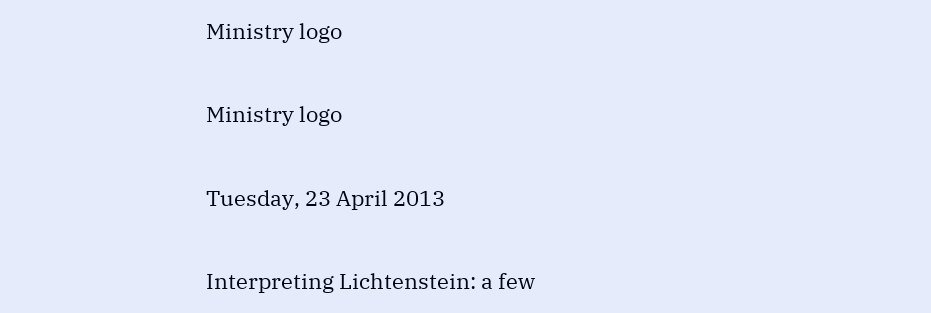Ministry logo

Ministry logo

Tuesday, 23 April 2013

Interpreting Lichtenstein: a few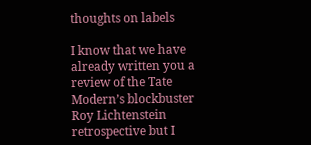thoughts on labels

I know that we have already written you a review of the Tate Modern’s blockbuster Roy Lichtenstein retrospective but I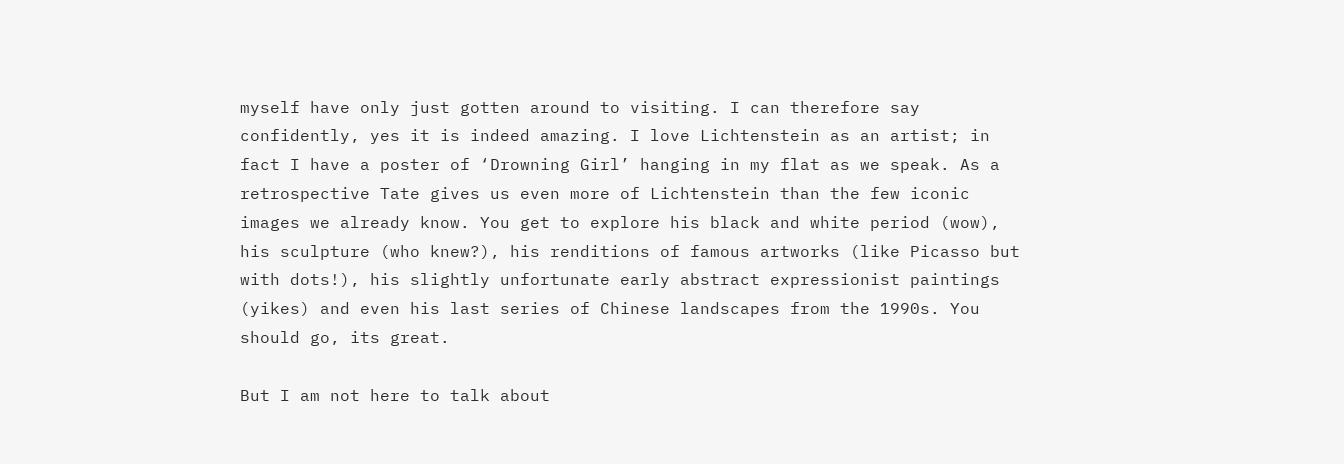myself have only just gotten around to visiting. I can therefore say confidently, yes it is indeed amazing. I love Lichtenstein as an artist; in fact I have a poster of ‘Drowning Girl’ hanging in my flat as we speak. As a retrospective Tate gives us even more of Lichtenstein than the few iconic images we already know. You get to explore his black and white period (wow), his sculpture (who knew?), his renditions of famous artworks (like Picasso but with dots!), his slightly unfortunate early abstract expressionist paintings (yikes) and even his last series of Chinese landscapes from the 1990s. You should go, its great.

But I am not here to talk about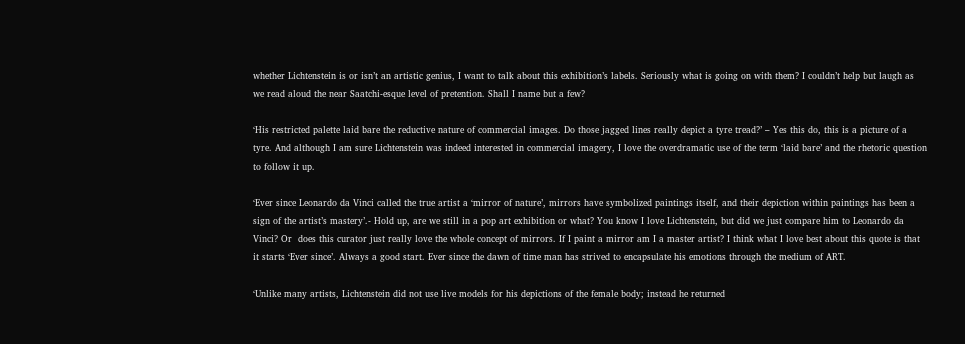whether Lichtenstein is or isn’t an artistic genius, I want to talk about this exhibition’s labels. Seriously what is going on with them? I couldn’t help but laugh as we read aloud the near Saatchi-esque level of pretention. Shall I name but a few?

‘His restricted palette laid bare the reductive nature of commercial images. Do those jagged lines really depict a tyre tread?’ – Yes this do, this is a picture of a tyre. And although I am sure Lichtenstein was indeed interested in commercial imagery, I love the overdramatic use of the term ‘laid bare’ and the rhetoric question to follow it up.

‘Ever since Leonardo da Vinci called the true artist a ‘mirror of nature’, mirrors have symbolized paintings itself, and their depiction within paintings has been a sign of the artist’s mastery’.- Hold up, are we still in a pop art exhibition or what? You know I love Lichtenstein, but did we just compare him to Leonardo da Vinci? Or  does this curator just really love the whole concept of mirrors. If I paint a mirror am I a master artist? I think what I love best about this quote is that it starts ‘Ever since’. Always a good start. Ever since the dawn of time man has strived to encapsulate his emotions through the medium of ART.

‘Unlike many artists, Lichtenstein did not use live models for his depictions of the female body; instead he returned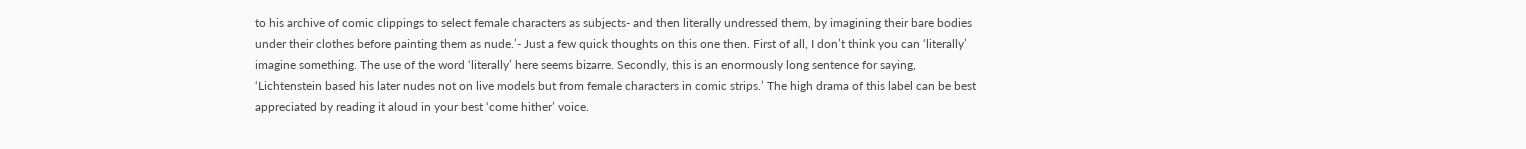to his archive of comic clippings to select female characters as subjects- and then literally undressed them, by imagining their bare bodies under their clothes before painting them as nude.’- Just a few quick thoughts on this one then. First of all, I don’t think you can ‘literally’ imagine something. The use of the word ‘literally’ here seems bizarre. Secondly, this is an enormously long sentence for saying, ‘Lichtenstein based his later nudes not on live models but from female characters in comic strips.’ The high drama of this label can be best appreciated by reading it aloud in your best ‘come hither’ voice.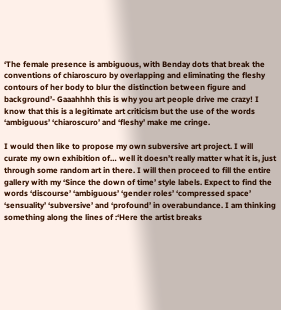‘The female presence is ambiguous, with Benday dots that break the conventions of chiaroscuro by overlapping and eliminating the fleshy contours of her body to blur the distinction between figure and background’- Gaaahhhh this is why you art people drive me crazy! I know that this is a legitimate art criticism but the use of the words ‘ambiguous’ ‘chiaroscuro’ and ‘fleshy’ make me cringe.

I would then like to propose my own subversive art project. I will curate my own exhibition of… well it doesn’t really matter what it is, just through some random art in there. I will then proceed to fill the entire gallery with my ‘Since the down of time’ style labels. Expect to find the words ‘discourse’ ‘ambiguous’ ‘gender roles’ ‘compressed space’ ‘sensuality’ ‘subversive’ and ‘profound’ in overabundance. I am thinking something along the lines of :‘Here the artist breaks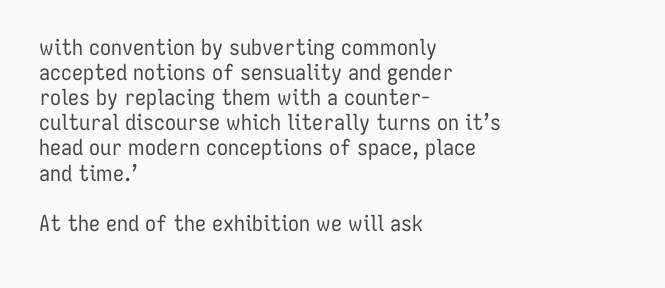with convention by subverting commonly accepted notions of sensuality and gender roles by replacing them with a counter-cultural discourse which literally turns on it’s head our modern conceptions of space, place and time.’

At the end of the exhibition we will ask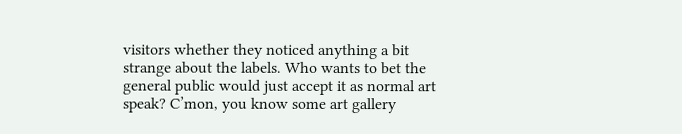visitors whether they noticed anything a bit strange about the labels. Who wants to bet the general public would just accept it as normal art speak? C’mon, you know some art gallery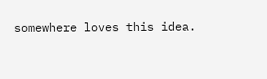somewhere loves this idea.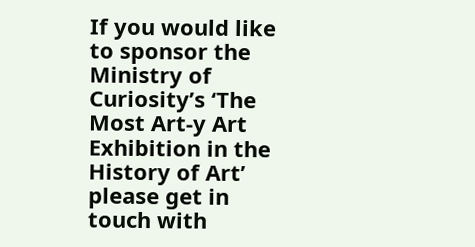If you would like to sponsor the Ministry of Curiosity’s ‘The Most Art-y Art Exhibition in the History of Art’ please get in touch with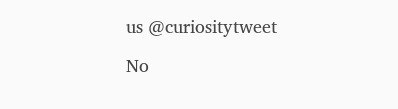us @curiositytweet

No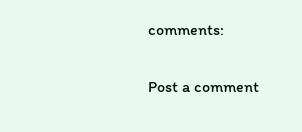comments:

Post a comment